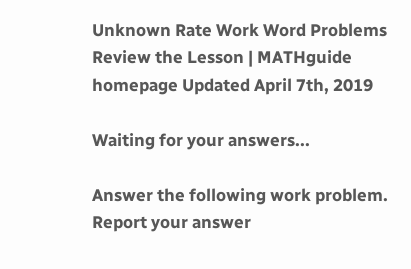Unknown Rate Work Word Problems
Review the Lesson | MATHguide homepage Updated April 7th, 2019

Waiting for your answers...

Answer the following work problem. Report your answer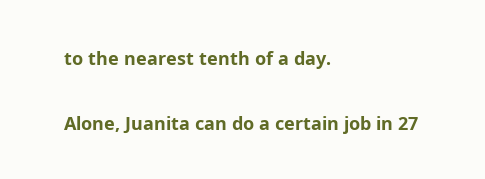to the nearest tenth of a day.

Alone, Juanita can do a certain job in 27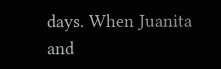days. When Juanita and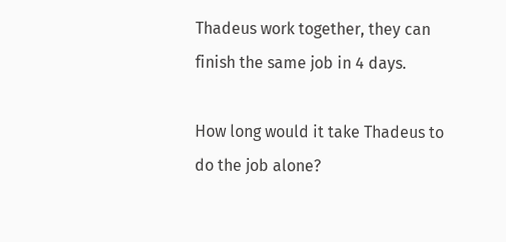Thadeus work together, they can finish the same job in 4 days.

How long would it take Thadeus to do the job alone?